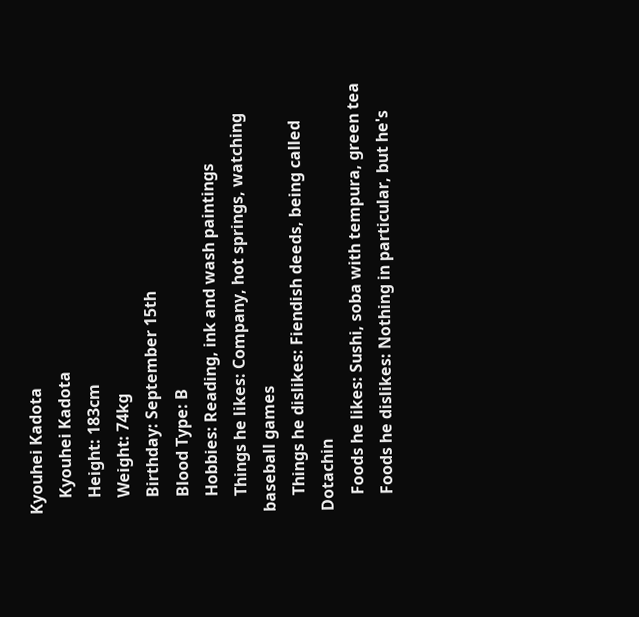Kyouhei Kadota
    Kyouhei Kadota
    Height: 183cm
    Weight: 74kg
    Birthday: September 15th
    Blood Type: B
    Hobbies: Reading, ink and wash paintings
    Things he likes: Company, hot springs, watching baseball games
    Things he dislikes: Fiendish deeds, being called Dotachin
    Foods he likes: Sushi, soba with tempura, green tea
    Foods he dislikes: Nothing in particular, but he's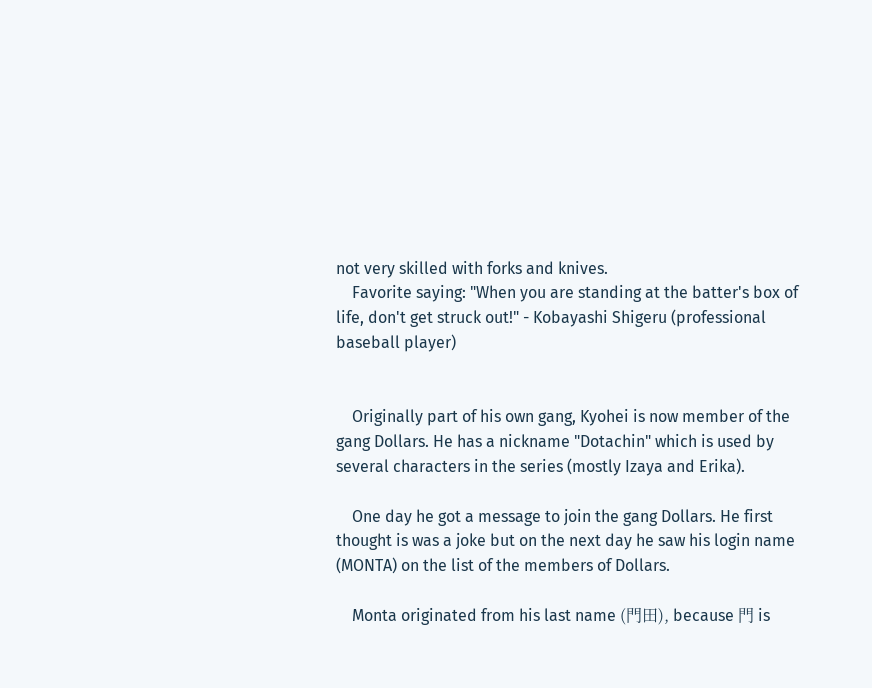not very skilled with forks and knives.
    Favorite saying: "When you are standing at the batter's box of life, don't get struck out!" - Kobayashi Shigeru (professional baseball player)


    Originally part of his own gang, Kyohei is now member of the gang Dollars. He has a nickname "Dotachin" which is used by several characters in the series (mostly Izaya and Erika).

    One day he got a message to join the gang Dollars. He first thought is was a joke but on the next day he saw his login name (MONTA) on the list of the members of Dollars.

    Monta originated from his last name (門田), because 門 is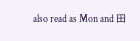also read as Mon and 田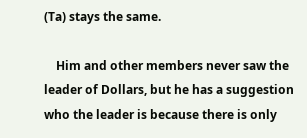(Ta) stays the same.

    Him and other members never saw the leader of Dollars, but he has a suggestion who the leader is because there is only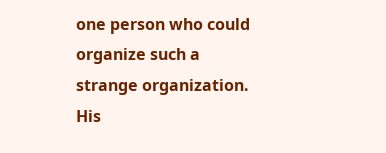one person who could organize such a strange organization. His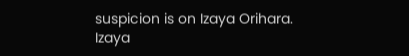suspicion is on Izaya Orihara. Izaya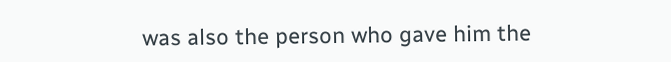was also the person who gave him the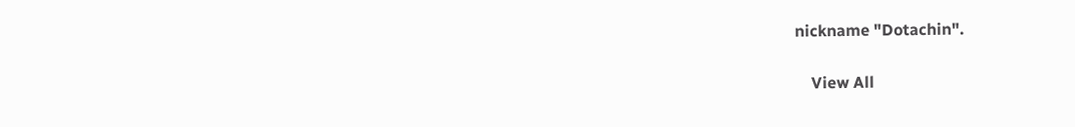nickname "Dotachin".


    View All